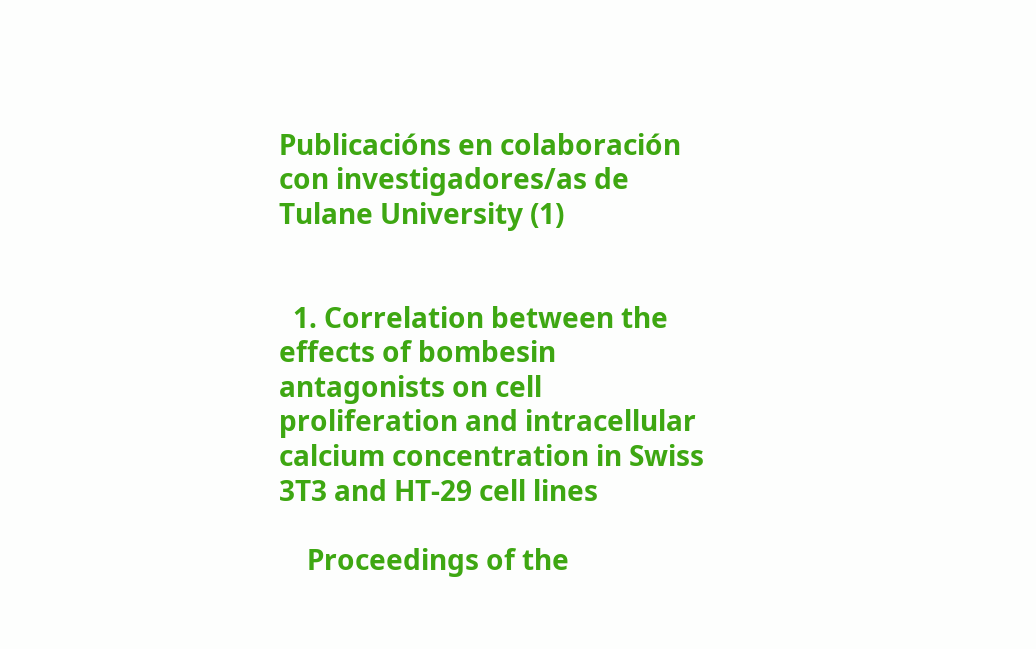Publicacións en colaboración con investigadores/as de Tulane University (1)


  1. Correlation between the effects of bombesin antagonists on cell proliferation and intracellular calcium concentration in Swiss 3T3 and HT-29 cell lines

    Proceedings of the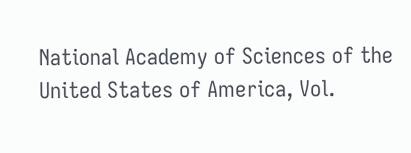National Academy of Sciences of the United States of America, Vol.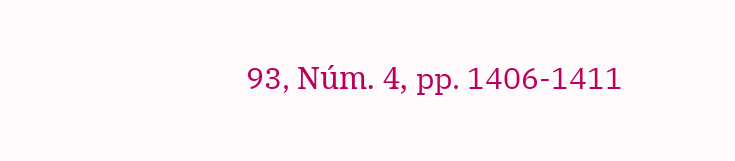93, Núm. 4, pp. 1406-1411